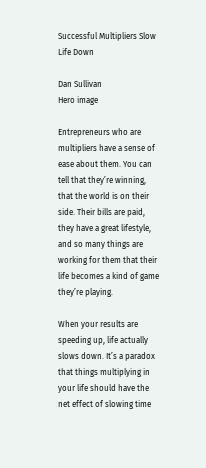Successful Multipliers Slow Life Down

Dan Sullivan
Hero image

Entrepreneurs who are multipliers have a sense of ease about them. You can tell that they’re winning, that the world is on their side. Their bills are paid, they have a great lifestyle, and so many things are working for them that their life becomes a kind of game they’re playing.

When your results are speeding up, life actually slows down. It’s a paradox that things multiplying in your life should have the net effect of slowing time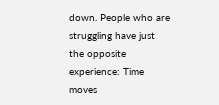down. People who are struggling have just the opposite experience: Time moves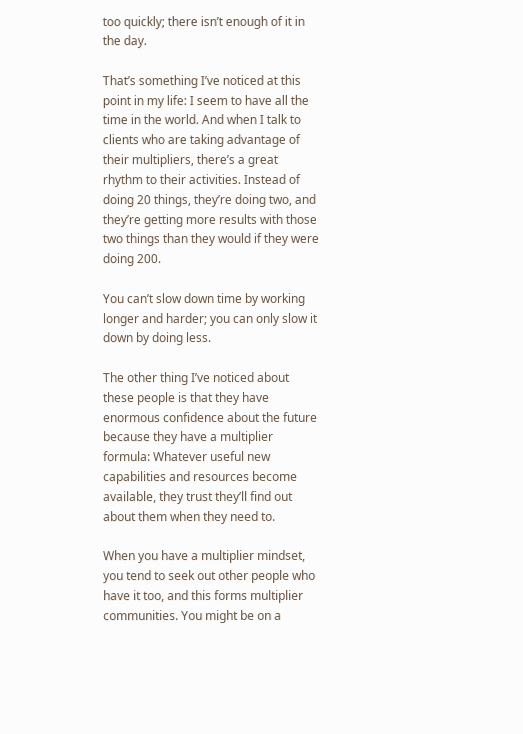too quickly; there isn’t enough of it in the day.

That’s something I’ve noticed at this point in my life: I seem to have all the time in the world. And when I talk to clients who are taking advantage of their multipliers, there’s a great rhythm to their activities. Instead of doing 20 things, they’re doing two, and they’re getting more results with those two things than they would if they were doing 200.

You can’t slow down time by working longer and harder; you can only slow it down by doing less.

The other thing I’ve noticed about these people is that they have enormous confidence about the future because they have a multiplier formula: Whatever useful new capabilities and resources become available, they trust they’ll find out about them when they need to.

When you have a multiplier mindset, you tend to seek out other people who have it too, and this forms multiplier communities. You might be on a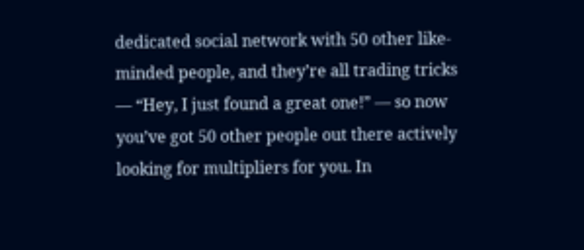dedicated social network with 50 other like-minded people, and they’re all trading tricks — “Hey, I just found a great one!” — so now you’ve got 50 other people out there actively looking for multipliers for you. In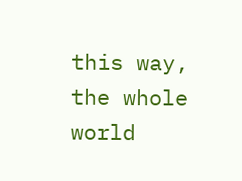this way, the whole world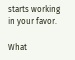starts working in your favor.

What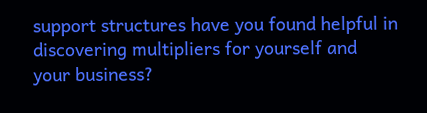support structures have you found helpful in discovering multipliers for yourself and your business?